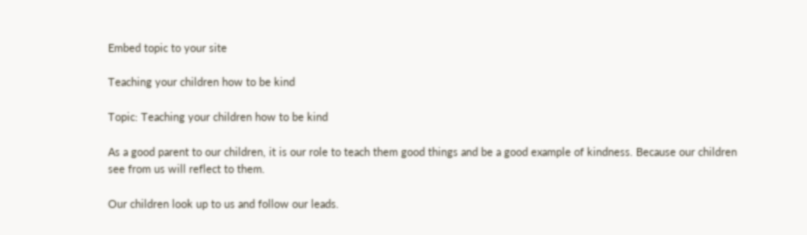Embed topic to your site

Teaching your children how to be kind

Topic: Teaching your children how to be kind

As a good parent to our children, it is our role to teach them good things and be a good example of kindness. Because our children see from us will reflect to them.

Our children look up to us and follow our leads.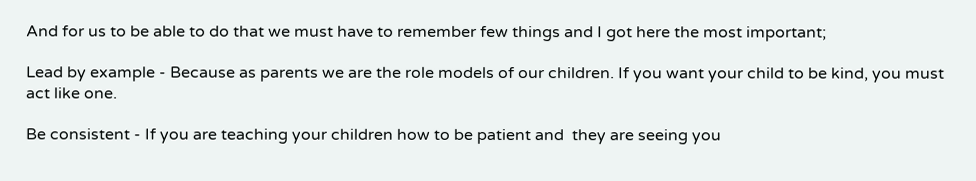And for us to be able to do that we must have to remember few things and I got here the most important;

Lead by example - Because as parents we are the role models of our children. If you want your child to be kind, you must act like one.

Be consistent - If you are teaching your children how to be patient and  they are seeing you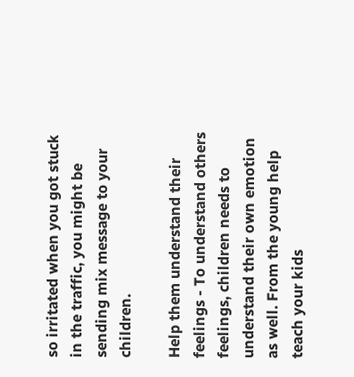so irritated when you got stuck in the traffic, you might be sending mix message to your children.

Help them understand their feelings - To understand others feelings, children needs to understand their own emotion as well. From the young help teach your kids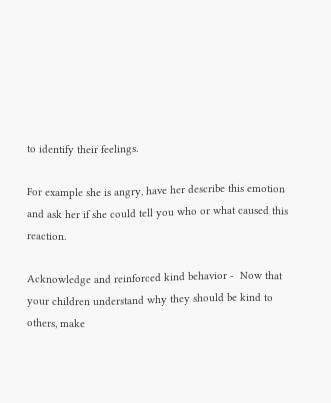to identify their feelings.

For example she is angry, have her describe this emotion and ask her if she could tell you who or what caused this reaction.

Acknowledge and reinforced kind behavior -  Now that your children understand why they should be kind to others, make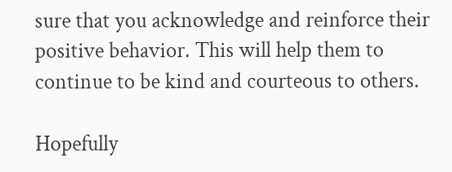sure that you acknowledge and reinforce their positive behavior. This will help them to continue to be kind and courteous to others.

Hopefully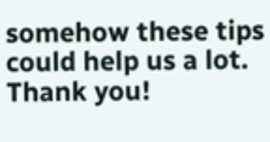somehow these tips could help us a lot. Thank you!